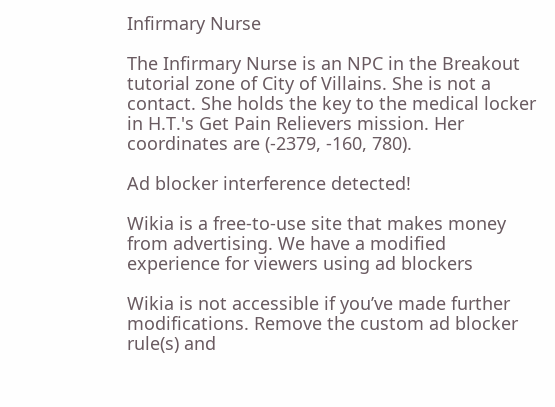Infirmary Nurse

The Infirmary Nurse is an NPC in the Breakout tutorial zone of City of Villains. She is not a contact. She holds the key to the medical locker in H.T.'s Get Pain Relievers mission. Her coordinates are (-2379, -160, 780).

Ad blocker interference detected!

Wikia is a free-to-use site that makes money from advertising. We have a modified experience for viewers using ad blockers

Wikia is not accessible if you’ve made further modifications. Remove the custom ad blocker rule(s) and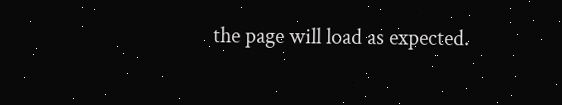the page will load as expected.